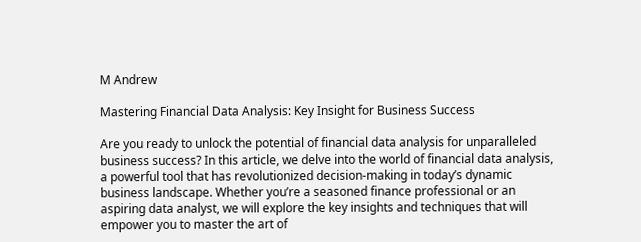M Andrew

Mastering Financial Data Analysis: Key Insight for Business Success

Are you ready to unlock the potential of financial data analysis for unparalleled business success? In this article, we delve into the world of financial data analysis, a powerful tool that has revolutionized decision-making in today’s dynamic business landscape. Whether you’re a seasoned finance professional or an aspiring data analyst, we will explore the key insights and techniques that will empower you to master the art of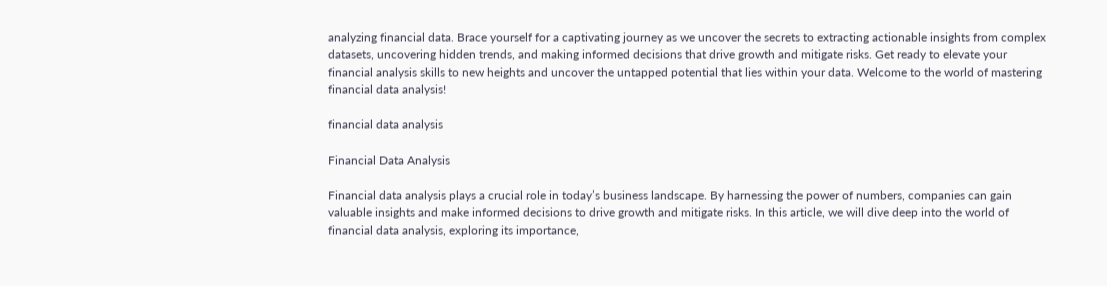analyzing financial data. Brace yourself for a captivating journey as we uncover the secrets to extracting actionable insights from complex datasets, uncovering hidden trends, and making informed decisions that drive growth and mitigate risks. Get ready to elevate your financial analysis skills to new heights and uncover the untapped potential that lies within your data. Welcome to the world of mastering financial data analysis!

financial data analysis

Financial Data Analysis

Financial data analysis plays a crucial role in today’s business landscape. By harnessing the power of numbers, companies can gain valuable insights and make informed decisions to drive growth and mitigate risks. In this article, we will dive deep into the world of financial data analysis, exploring its importance,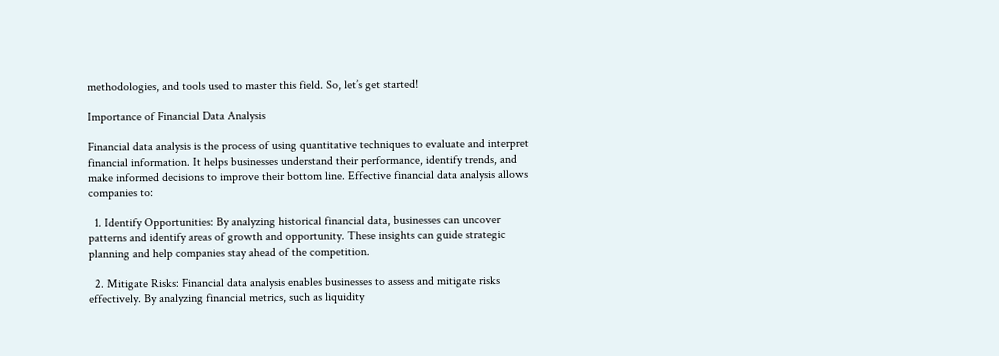methodologies, and tools used to master this field. So, let’s get started!

Importance of Financial Data Analysis

Financial data analysis is the process of using quantitative techniques to evaluate and interpret financial information. It helps businesses understand their performance, identify trends, and make informed decisions to improve their bottom line. Effective financial data analysis allows companies to:

  1. Identify Opportunities: By analyzing historical financial data, businesses can uncover patterns and identify areas of growth and opportunity. These insights can guide strategic planning and help companies stay ahead of the competition.

  2. Mitigate Risks: Financial data analysis enables businesses to assess and mitigate risks effectively. By analyzing financial metrics, such as liquidity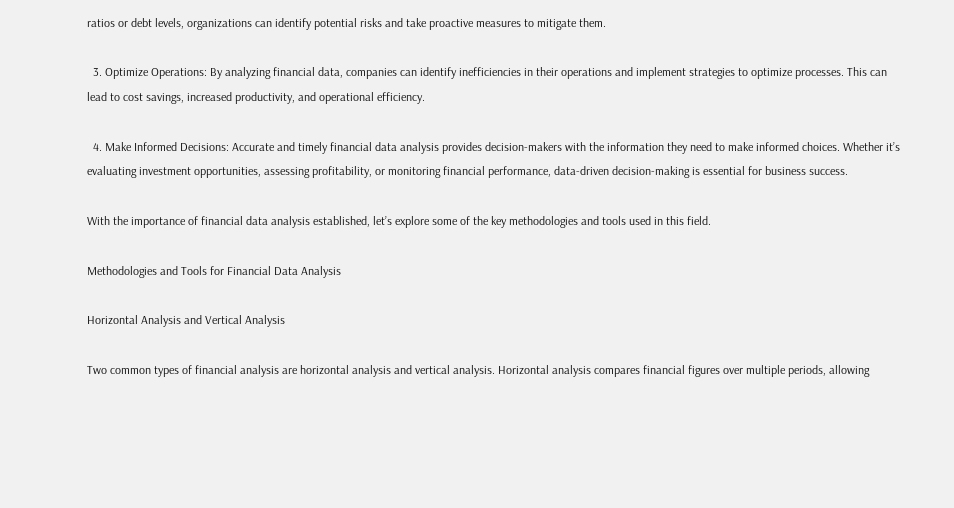ratios or debt levels, organizations can identify potential risks and take proactive measures to mitigate them.

  3. Optimize Operations: By analyzing financial data, companies can identify inefficiencies in their operations and implement strategies to optimize processes. This can lead to cost savings, increased productivity, and operational efficiency.

  4. Make Informed Decisions: Accurate and timely financial data analysis provides decision-makers with the information they need to make informed choices. Whether it’s evaluating investment opportunities, assessing profitability, or monitoring financial performance, data-driven decision-making is essential for business success.

With the importance of financial data analysis established, let’s explore some of the key methodologies and tools used in this field.

Methodologies and Tools for Financial Data Analysis

Horizontal Analysis and Vertical Analysis

Two common types of financial analysis are horizontal analysis and vertical analysis. Horizontal analysis compares financial figures over multiple periods, allowing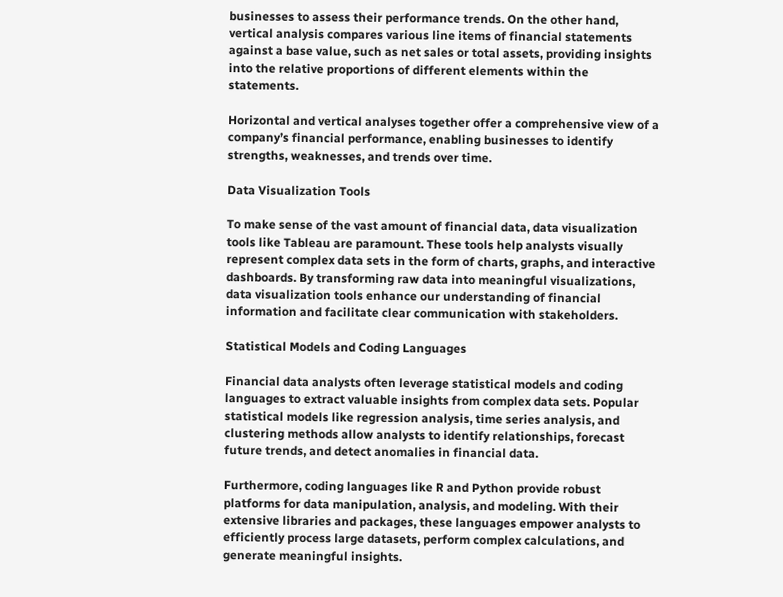businesses to assess their performance trends. On the other hand, vertical analysis compares various line items of financial statements against a base value, such as net sales or total assets, providing insights into the relative proportions of different elements within the statements.

Horizontal and vertical analyses together offer a comprehensive view of a company’s financial performance, enabling businesses to identify strengths, weaknesses, and trends over time.

Data Visualization Tools

To make sense of the vast amount of financial data, data visualization tools like Tableau are paramount. These tools help analysts visually represent complex data sets in the form of charts, graphs, and interactive dashboards. By transforming raw data into meaningful visualizations, data visualization tools enhance our understanding of financial information and facilitate clear communication with stakeholders.

Statistical Models and Coding Languages

Financial data analysts often leverage statistical models and coding languages to extract valuable insights from complex data sets. Popular statistical models like regression analysis, time series analysis, and clustering methods allow analysts to identify relationships, forecast future trends, and detect anomalies in financial data.

Furthermore, coding languages like R and Python provide robust platforms for data manipulation, analysis, and modeling. With their extensive libraries and packages, these languages empower analysts to efficiently process large datasets, perform complex calculations, and generate meaningful insights.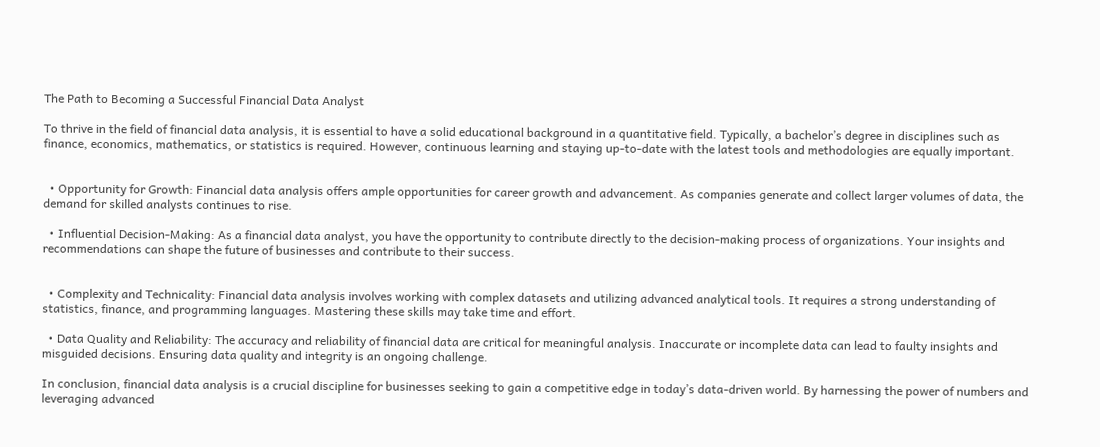The Path to Becoming a Successful Financial Data Analyst

To thrive in the field of financial data analysis, it is essential to have a solid educational background in a quantitative field. Typically, a bachelor’s degree in disciplines such as finance, economics, mathematics, or statistics is required. However, continuous learning and staying up-to-date with the latest tools and methodologies are equally important.


  • Opportunity for Growth: Financial data analysis offers ample opportunities for career growth and advancement. As companies generate and collect larger volumes of data, the demand for skilled analysts continues to rise.

  • Influential Decision-Making: As a financial data analyst, you have the opportunity to contribute directly to the decision-making process of organizations. Your insights and recommendations can shape the future of businesses and contribute to their success.


  • Complexity and Technicality: Financial data analysis involves working with complex datasets and utilizing advanced analytical tools. It requires a strong understanding of statistics, finance, and programming languages. Mastering these skills may take time and effort.

  • Data Quality and Reliability: The accuracy and reliability of financial data are critical for meaningful analysis. Inaccurate or incomplete data can lead to faulty insights and misguided decisions. Ensuring data quality and integrity is an ongoing challenge.

In conclusion, financial data analysis is a crucial discipline for businesses seeking to gain a competitive edge in today’s data-driven world. By harnessing the power of numbers and leveraging advanced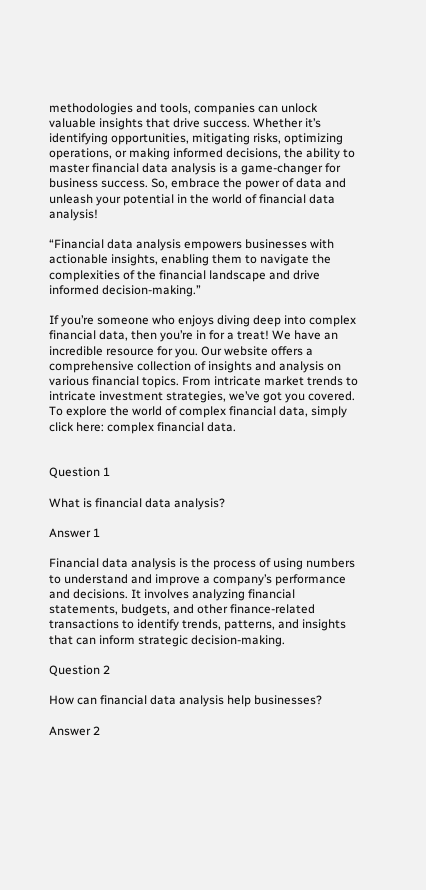methodologies and tools, companies can unlock valuable insights that drive success. Whether it’s identifying opportunities, mitigating risks, optimizing operations, or making informed decisions, the ability to master financial data analysis is a game-changer for business success. So, embrace the power of data and unleash your potential in the world of financial data analysis!

“Financial data analysis empowers businesses with actionable insights, enabling them to navigate the complexities of the financial landscape and drive informed decision-making.”

If you’re someone who enjoys diving deep into complex financial data, then you’re in for a treat! We have an incredible resource for you. Our website offers a comprehensive collection of insights and analysis on various financial topics. From intricate market trends to intricate investment strategies, we’ve got you covered. To explore the world of complex financial data, simply click here: complex financial data.


Question 1

What is financial data analysis?

Answer 1

Financial data analysis is the process of using numbers to understand and improve a company’s performance and decisions. It involves analyzing financial statements, budgets, and other finance-related transactions to identify trends, patterns, and insights that can inform strategic decision-making.

Question 2

How can financial data analysis help businesses?

Answer 2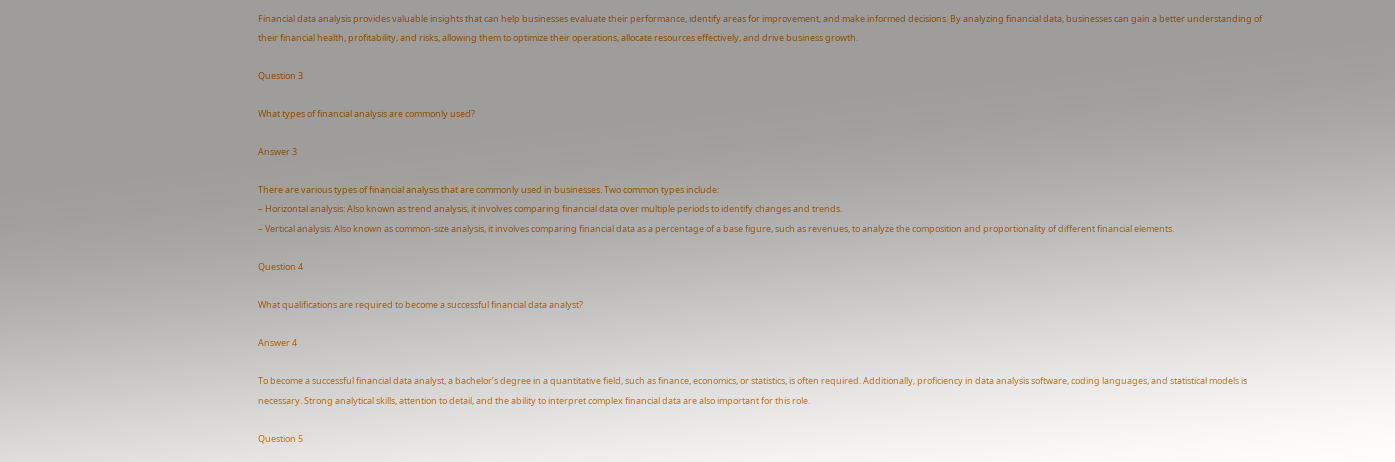Financial data analysis provides valuable insights that can help businesses evaluate their performance, identify areas for improvement, and make informed decisions. By analyzing financial data, businesses can gain a better understanding of their financial health, profitability, and risks, allowing them to optimize their operations, allocate resources effectively, and drive business growth.

Question 3

What types of financial analysis are commonly used?

Answer 3

There are various types of financial analysis that are commonly used in businesses. Two common types include:
– Horizontal analysis: Also known as trend analysis, it involves comparing financial data over multiple periods to identify changes and trends.
– Vertical analysis: Also known as common-size analysis, it involves comparing financial data as a percentage of a base figure, such as revenues, to analyze the composition and proportionality of different financial elements.

Question 4

What qualifications are required to become a successful financial data analyst?

Answer 4

To become a successful financial data analyst, a bachelor’s degree in a quantitative field, such as finance, economics, or statistics, is often required. Additionally, proficiency in data analysis software, coding languages, and statistical models is necessary. Strong analytical skills, attention to detail, and the ability to interpret complex financial data are also important for this role.

Question 5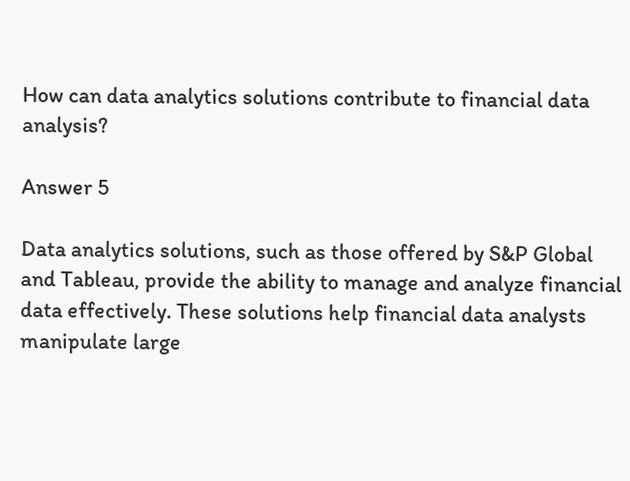How can data analytics solutions contribute to financial data analysis?

Answer 5

Data analytics solutions, such as those offered by S&P Global and Tableau, provide the ability to manage and analyze financial data effectively. These solutions help financial data analysts manipulate large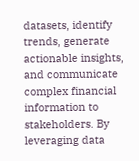datasets, identify trends, generate actionable insights, and communicate complex financial information to stakeholders. By leveraging data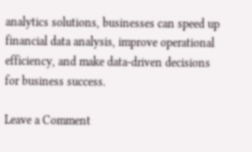analytics solutions, businesses can speed up financial data analysis, improve operational efficiency, and make data-driven decisions for business success.

Leave a Comment